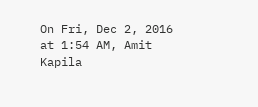On Fri, Dec 2, 2016 at 1:54 AM, Amit Kapila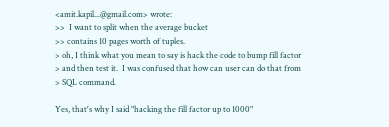<amit.kapil...@gmail.com> wrote:
>>  I want to split when the average bucket
>> contains 10 pages worth of tuples.
> oh, I think what you mean to say is hack the code to bump fill factor
> and then test it.  I was confused that how can user can do that from
> SQL command.

Yes, that's why I said "hacking the fill factor up to 1000"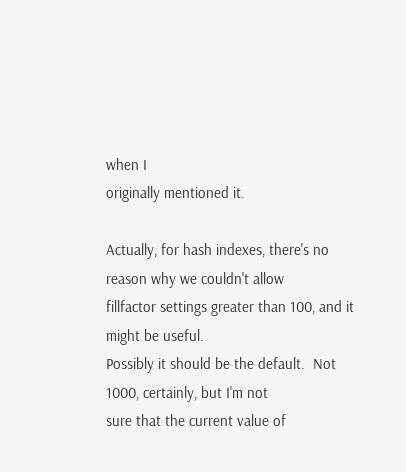when I
originally mentioned it.

Actually, for hash indexes, there's no reason why we couldn't allow
fillfactor settings greater than 100, and it might be useful.
Possibly it should be the default.  Not 1000, certainly, but I'm not
sure that the current value of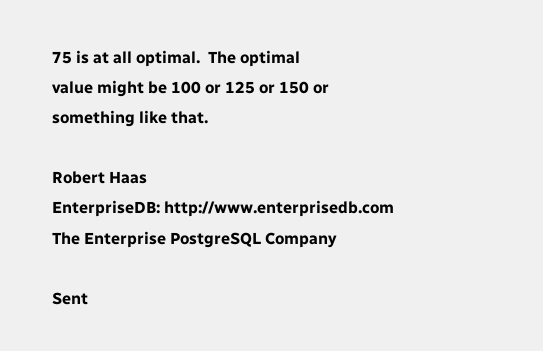75 is at all optimal.  The optimal
value might be 100 or 125 or 150 or something like that.

Robert Haas
EnterpriseDB: http://www.enterprisedb.com
The Enterprise PostgreSQL Company

Sent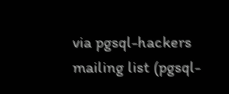via pgsql-hackers mailing list (pgsql-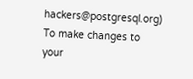hackers@postgresql.org)
To make changes to your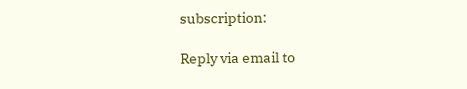subscription:

Reply via email to